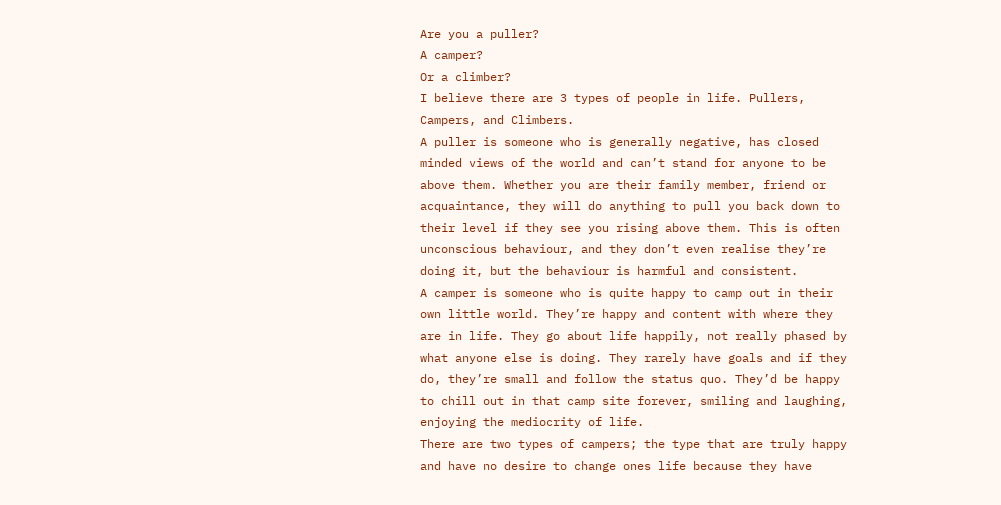Are you a puller?
A camper?
Or a climber?
I believe there are 3 types of people in life. Pullers, Campers, and Climbers.
A puller is someone who is generally negative, has closed minded views of the world and can’t stand for anyone to be above them. Whether you are their family member, friend or acquaintance, they will do anything to pull you back down to their level if they see you rising above them. This is often unconscious behaviour, and they don’t even realise they’re doing it, but the behaviour is harmful and consistent.
A camper is someone who is quite happy to camp out in their own little world. They’re happy and content with where they are in life. They go about life happily, not really phased by what anyone else is doing. They rarely have goals and if they do, they’re small and follow the status quo. They’d be happy to chill out in that camp site forever, smiling and laughing, enjoying the mediocrity of life.
There are two types of campers; the type that are truly happy and have no desire to change ones life because they have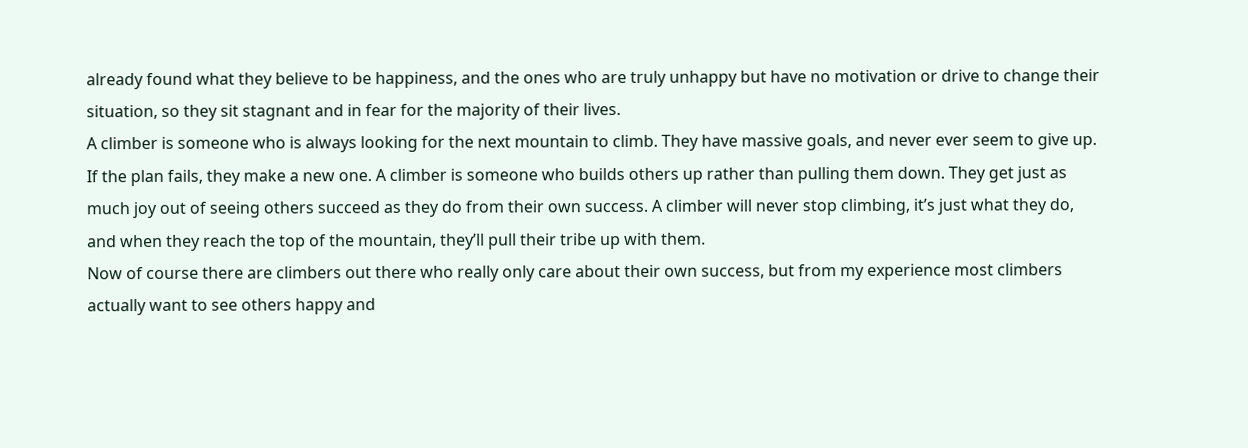already found what they believe to be happiness, and the ones who are truly unhappy but have no motivation or drive to change their situation, so they sit stagnant and in fear for the majority of their lives.
A climber is someone who is always looking for the next mountain to climb. They have massive goals, and never ever seem to give up. If the plan fails, they make a new one. A climber is someone who builds others up rather than pulling them down. They get just as much joy out of seeing others succeed as they do from their own success. A climber will never stop climbing, it’s just what they do, and when they reach the top of the mountain, they’ll pull their tribe up with them.
Now of course there are climbers out there who really only care about their own success, but from my experience most climbers actually want to see others happy and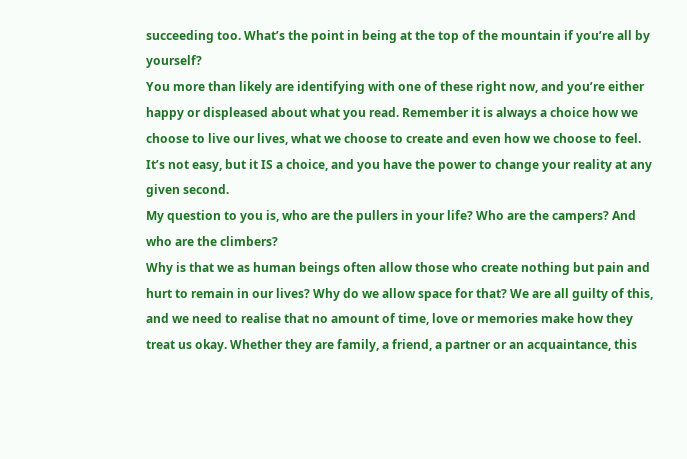succeeding too. What’s the point in being at the top of the mountain if you’re all by yourself?
You more than likely are identifying with one of these right now, and you’re either happy or displeased about what you read. Remember it is always a choice how we choose to live our lives, what we choose to create and even how we choose to feel. It’s not easy, but it IS a choice, and you have the power to change your reality at any given second.
My question to you is, who are the pullers in your life? Who are the campers? And who are the climbers?
Why is that we as human beings often allow those who create nothing but pain and hurt to remain in our lives? Why do we allow space for that? We are all guilty of this, and we need to realise that no amount of time, love or memories make how they treat us okay. Whether they are family, a friend, a partner or an acquaintance, this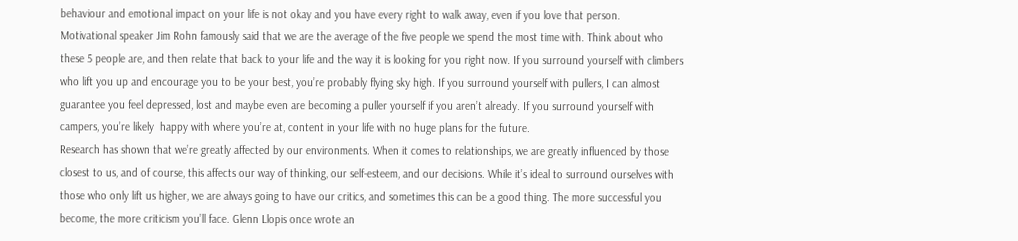behaviour and emotional impact on your life is not okay and you have every right to walk away, even if you love that person.
Motivational speaker Jim Rohn famously said that we are the average of the five people we spend the most time with. Think about who these 5 people are, and then relate that back to your life and the way it is looking for you right now. If you surround yourself with climbers who lift you up and encourage you to be your best, you’re probably flying sky high. If you surround yourself with pullers, I can almost guarantee you feel depressed, lost and maybe even are becoming a puller yourself if you aren’t already. If you surround yourself with campers, you’re likely  happy with where you’re at, content in your life with no huge plans for the future.
Research has shown that we’re greatly affected by our environments. When it comes to relationships, we are greatly influenced by those closest to us, and of course, this affects our way of thinking, our self-esteem, and our decisions. While it’s ideal to surround ourselves with those who only lift us higher, we are always going to have our critics, and sometimes this can be a good thing. The more successful you become, the more criticism you’ll face. Glenn Llopis once wrote an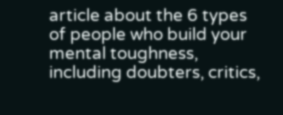article about the 6 types of people who build your mental toughness, including doubters, critics,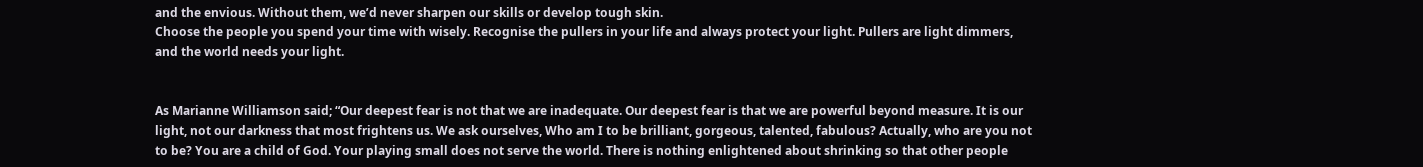and the envious. Without them, we’d never sharpen our skills or develop tough skin.
Choose the people you spend your time with wisely. Recognise the pullers in your life and always protect your light. Pullers are light dimmers, and the world needs your light.


As Marianne Williamson said; “Our deepest fear is not that we are inadequate. Our deepest fear is that we are powerful beyond measure. It is our light, not our darkness that most frightens us. We ask ourselves, Who am I to be brilliant, gorgeous, talented, fabulous? Actually, who are you not to be? You are a child of God. Your playing small does not serve the world. There is nothing enlightened about shrinking so that other people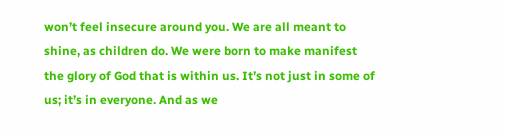won’t feel insecure around you. We are all meant to shine, as children do. We were born to make manifest the glory of God that is within us. It’s not just in some of us; it’s in everyone. And as we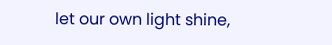let our own light shine,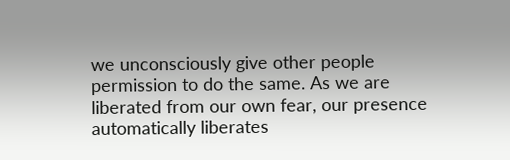we unconsciously give other people permission to do the same. As we are liberated from our own fear, our presence automatically liberates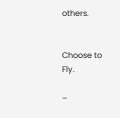others.


Choose to Fly.

–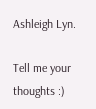Ashleigh Lyn.

Tell me your thoughts :)